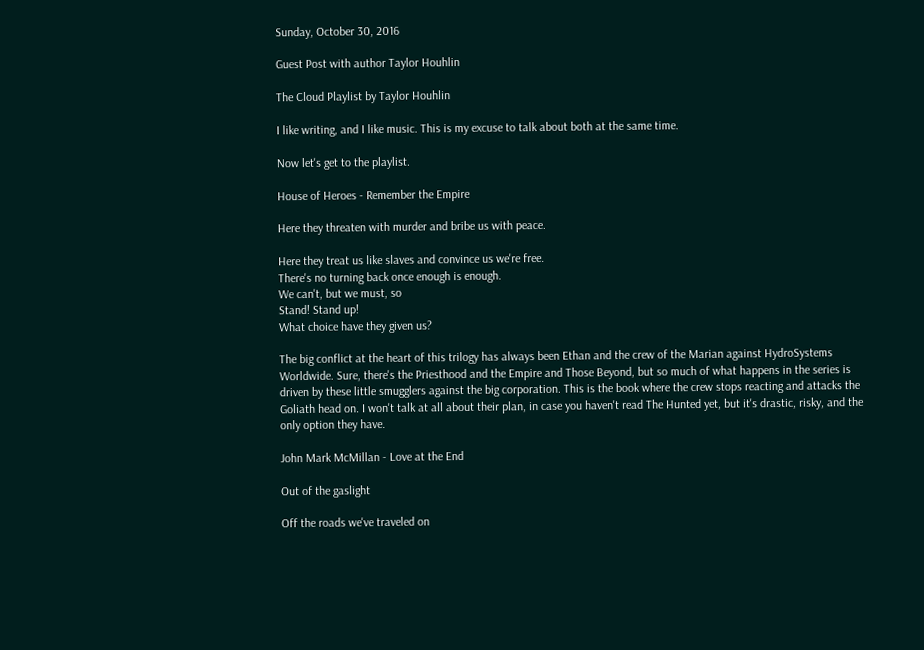Sunday, October 30, 2016

Guest Post with author Taylor Houhlin

The Cloud Playlist by Taylor Houhlin

I like writing, and I like music. This is my excuse to talk about both at the same time.

Now let's get to the playlist.

House of Heroes - Remember the Empire

Here they threaten with murder and bribe us with peace.

Here they treat us like slaves and convince us we're free.
There's no turning back once enough is enough.
We can't, but we must, so
Stand! Stand up!
What choice have they given us?

The big conflict at the heart of this trilogy has always been Ethan and the crew of the Marian against HydroSystems Worldwide. Sure, there's the Priesthood and the Empire and Those Beyond, but so much of what happens in the series is driven by these little smugglers against the big corporation. This is the book where the crew stops reacting and attacks the Goliath head on. I won't talk at all about their plan, in case you haven't read The Hunted yet, but it's drastic, risky, and the only option they have.

John Mark McMillan - Love at the End

Out of the gaslight

Off the roads we've traveled on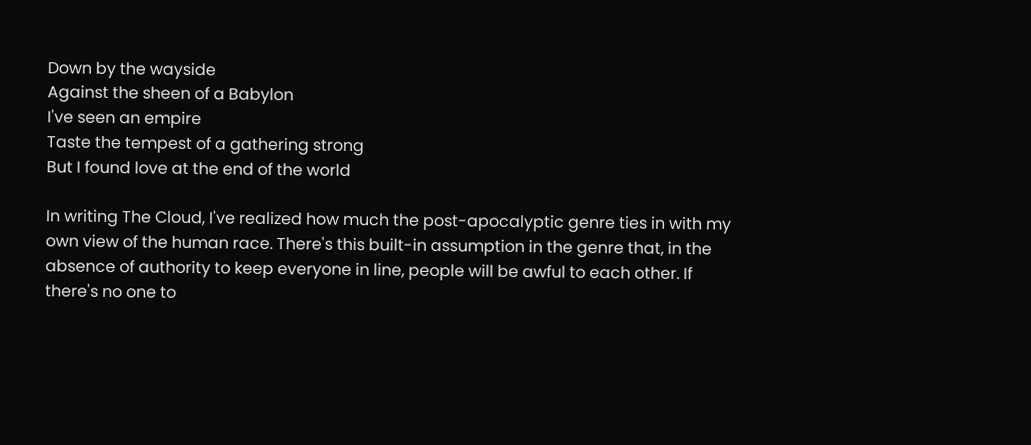Down by the wayside
Against the sheen of a Babylon
I've seen an empire
Taste the tempest of a gathering strong
But I found love at the end of the world

In writing The Cloud, I've realized how much the post-apocalyptic genre ties in with my own view of the human race. There's this built-in assumption in the genre that, in the absence of authority to keep everyone in line, people will be awful to each other. If there's no one to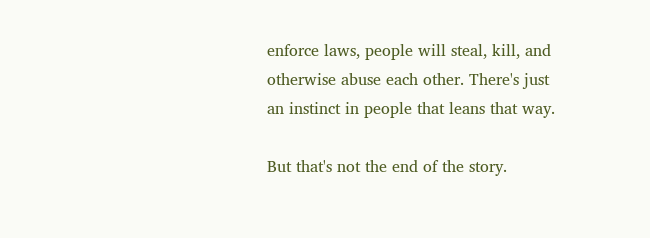enforce laws, people will steal, kill, and otherwise abuse each other. There's just an instinct in people that leans that way.

But that's not the end of the story.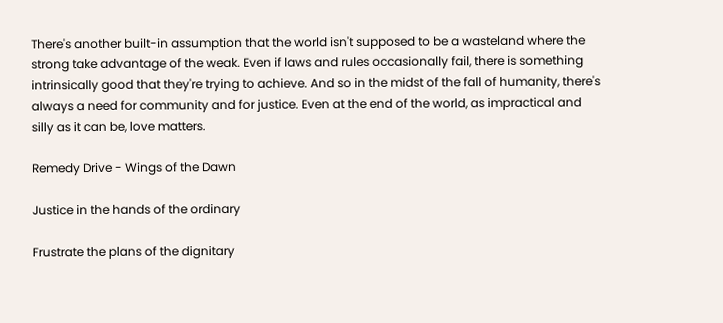There's another built-in assumption that the world isn't supposed to be a wasteland where the strong take advantage of the weak. Even if laws and rules occasionally fail, there is something intrinsically good that they're trying to achieve. And so in the midst of the fall of humanity, there's always a need for community and for justice. Even at the end of the world, as impractical and silly as it can be, love matters.

Remedy Drive - Wings of the Dawn

Justice in the hands of the ordinary

Frustrate the plans of the dignitary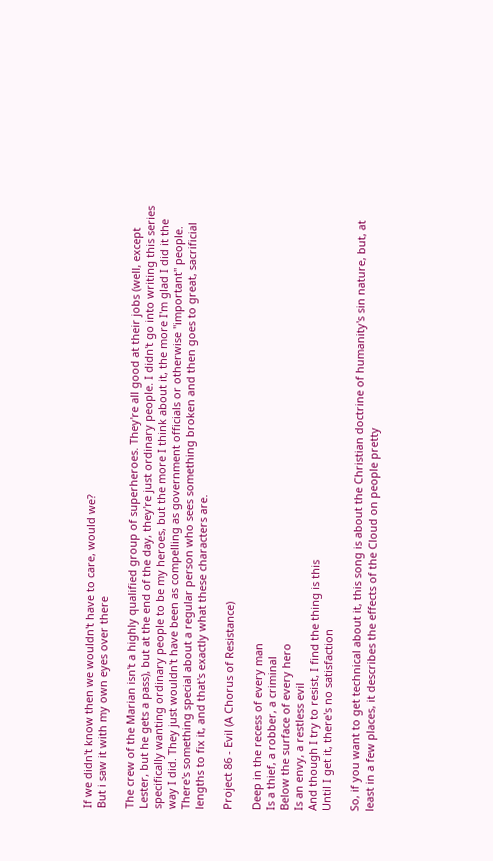If we didn't know then we wouldn't have to care, would we?
But i saw it with my own eyes over there

The crew of the Marian isn't a highly qualified group of superheroes. They're all good at their jobs (well, except Lester, but he gets a pass), but at the end of the day, they're just ordinary people. I didn't go into writing this series specifically wanting ordinary people to be my heroes, but the more I think about it, the more I'm glad I did it the way I did. They just wouldn't have been as compelling as government officials or otherwise "important" people. There's something special about a regular person who sees something broken and then goes to great, sacrificial lengths to fix it, and that's exactly what these characters are.

Project 86 - Evil (A Chorus of Resistance)

Deep in the recess of every man
Is a thief, a robber, a criminal
Below the surface of every hero
Is an envy, a restless evil
And though I try to resist, I find the thing is this
Until I get it, there's no satisfaction

So, if you want to get technical about it, this song is about the Christian doctrine of humanity's sin nature, but, at least in a few places, it describes the effects of the Cloud on people pretty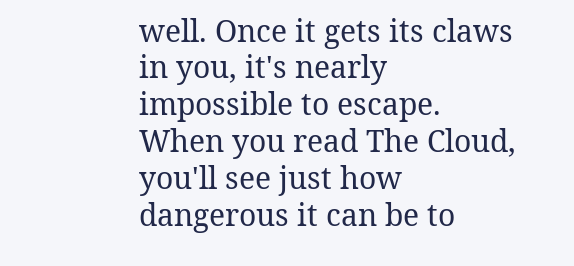well. Once it gets its claws in you, it's nearly impossible to escape. When you read The Cloud, you'll see just how dangerous it can be to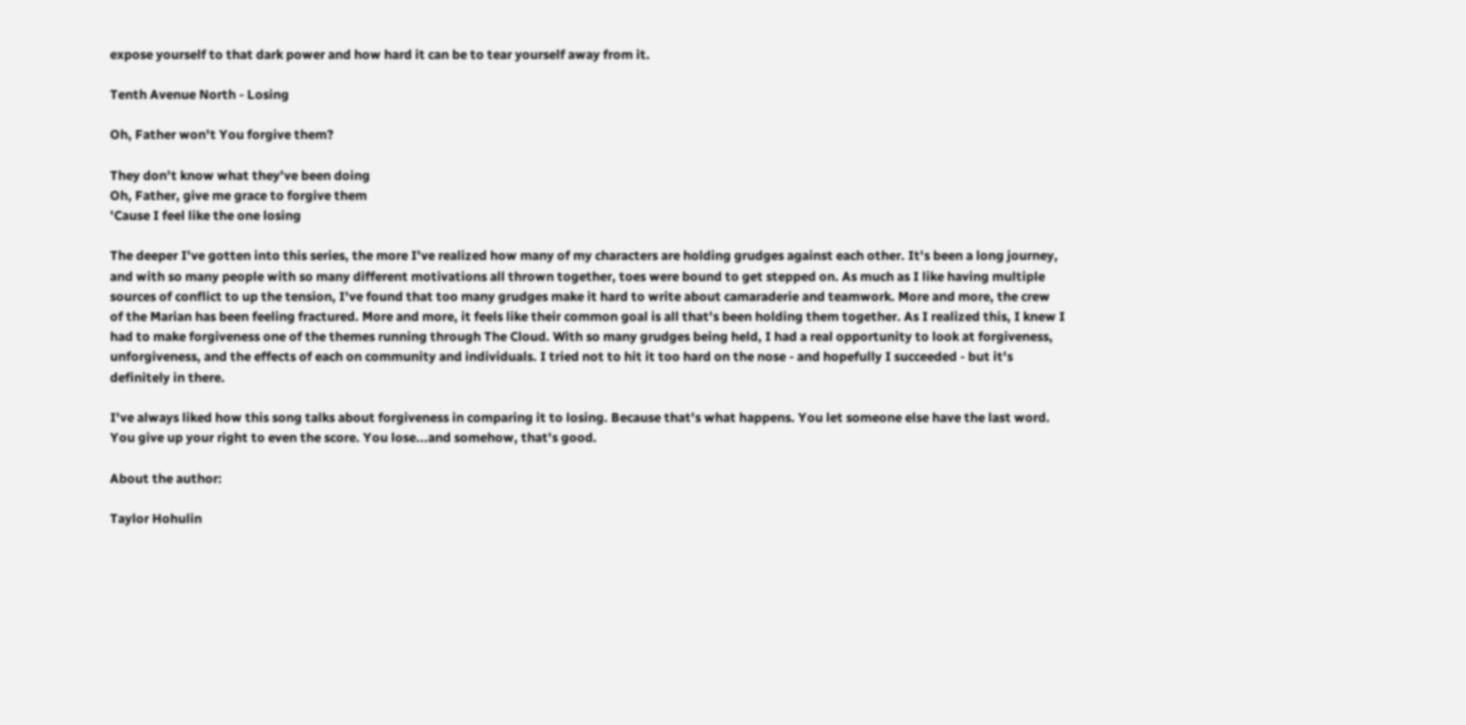expose yourself to that dark power and how hard it can be to tear yourself away from it.

Tenth Avenue North - Losing

Oh, Father won't You forgive them?

They don't know what they've been doing
Oh, Father, give me grace to forgive them
'Cause I feel like the one losing

The deeper I've gotten into this series, the more I've realized how many of my characters are holding grudges against each other. It's been a long journey, and with so many people with so many different motivations all thrown together, toes were bound to get stepped on. As much as I like having multiple sources of conflict to up the tension, I've found that too many grudges make it hard to write about camaraderie and teamwork. More and more, the crew of the Marian has been feeling fractured. More and more, it feels like their common goal is all that's been holding them together. As I realized this, I knew I had to make forgiveness one of the themes running through The Cloud. With so many grudges being held, I had a real opportunity to look at forgiveness, unforgiveness, and the effects of each on community and individuals. I tried not to hit it too hard on the nose - and hopefully I succeeded - but it's definitely in there.

I've always liked how this song talks about forgiveness in comparing it to losing. Because that's what happens. You let someone else have the last word. You give up your right to even the score. You lose...and somehow, that's good.

About the author:

Taylor Hohulin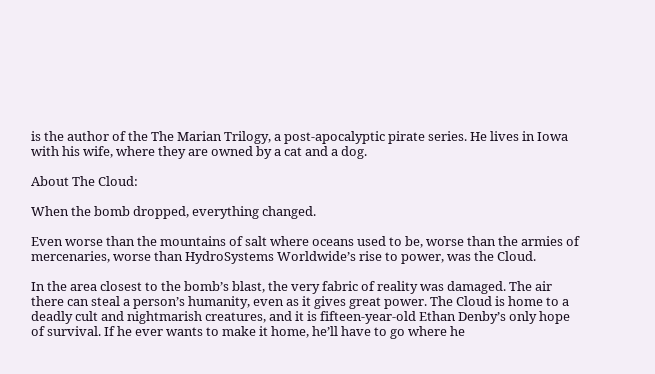is the author of the The Marian Trilogy, a post-apocalyptic pirate series. He lives in Iowa with his wife, where they are owned by a cat and a dog.

About The Cloud:

When the bomb dropped, everything changed.

Even worse than the mountains of salt where oceans used to be, worse than the armies of mercenaries, worse than HydroSystems Worldwide’s rise to power, was the Cloud.

In the area closest to the bomb’s blast, the very fabric of reality was damaged. The air there can steal a person’s humanity, even as it gives great power. The Cloud is home to a deadly cult and nightmarish creatures, and it is fifteen-year-old Ethan Denby’s only hope of survival. If he ever wants to make it home, he’ll have to go where he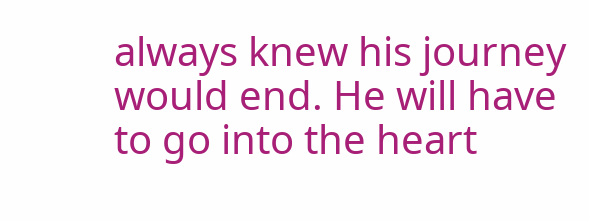always knew his journey would end. He will have to go into the heart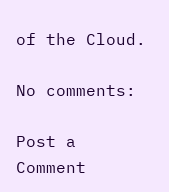of the Cloud.

No comments:

Post a Comment